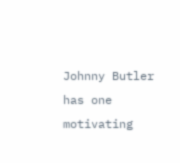Johnny Butler has one motivating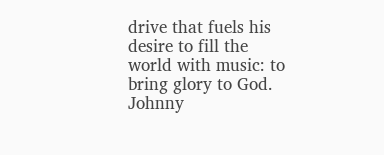drive that fuels his desire to fill the world with music: to bring glory to God. Johnny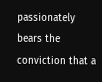passionately bears the conviction that a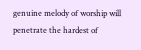genuine melody of worship will penetrate the hardest of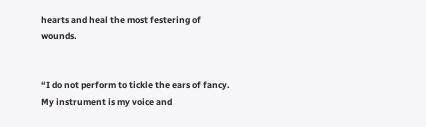hearts and heal the most festering of wounds.


“I do not perform to tickle the ears of fancy. My instrument is my voice and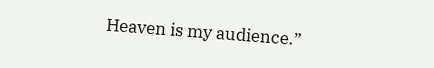Heaven is my audience.”